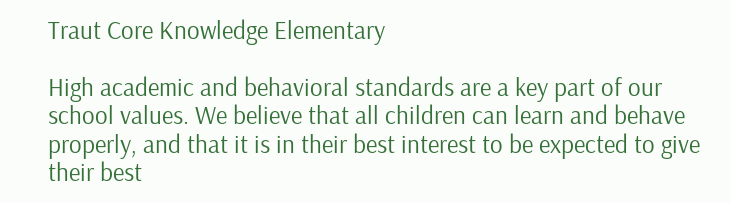Traut Core Knowledge Elementary

High academic and behavioral standards are a key part of our school values. We believe that all children can learn and behave properly, and that it is in their best interest to be expected to give their best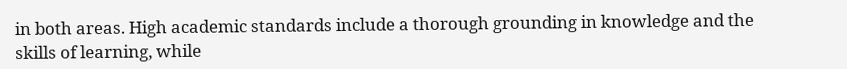in both areas. High academic standards include a thorough grounding in knowledge and the skills of learning, while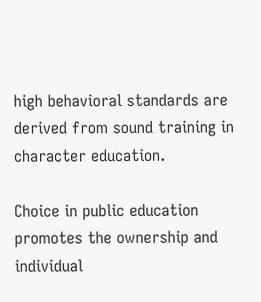high behavioral standards are derived from sound training in character education.

Choice in public education promotes the ownership and individual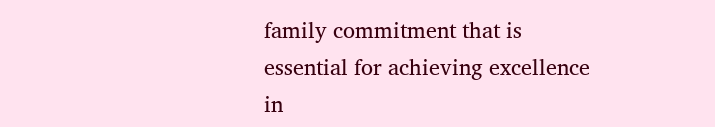family commitment that is essential for achieving excellence in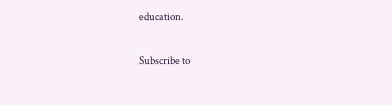education.

Subscribe to